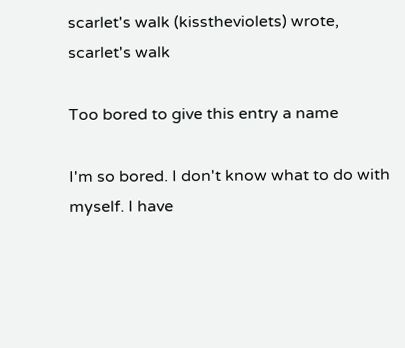scarlet's walk (kisstheviolets) wrote,
scarlet's walk

Too bored to give this entry a name

I'm so bored. I don't know what to do with myself. I have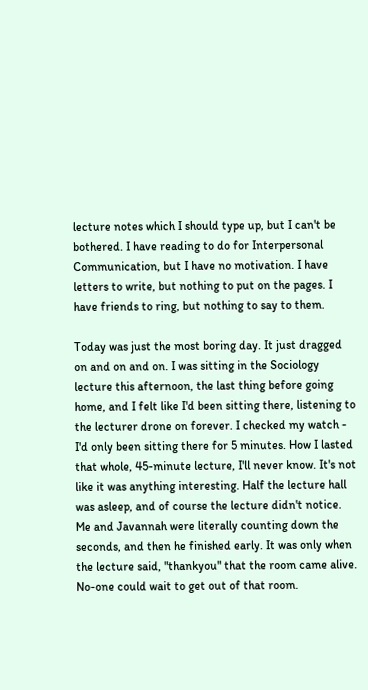lecture notes which I should type up, but I can't be bothered. I have reading to do for Interpersonal Communication, but I have no motivation. I have letters to write, but nothing to put on the pages. I have friends to ring, but nothing to say to them.

Today was just the most boring day. It just dragged on and on and on. I was sitting in the Sociology lecture this afternoon, the last thing before going home, and I felt like I'd been sitting there, listening to the lecturer drone on forever. I checked my watch - I'd only been sitting there for 5 minutes. How I lasted that whole, 45-minute lecture, I'll never know. It's not like it was anything interesting. Half the lecture hall was asleep, and of course the lecture didn't notice. Me and Javannah were literally counting down the seconds, and then he finished early. It was only when the lecture said, "thankyou" that the room came alive. No-one could wait to get out of that room.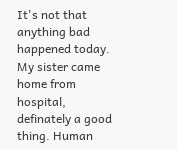It's not that anything bad happened today. My sister came home from hospital, definately a good thing. Human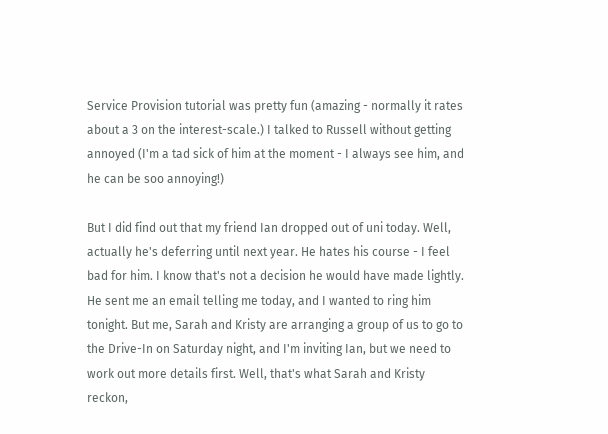Service Provision tutorial was pretty fun (amazing - normally it rates about a 3 on the interest-scale.) I talked to Russell without getting annoyed (I'm a tad sick of him at the moment - I always see him, and he can be soo annoying!)

But I did find out that my friend Ian dropped out of uni today. Well, actually he's deferring until next year. He hates his course - I feel bad for him. I know that's not a decision he would have made lightly. He sent me an email telling me today, and I wanted to ring him tonight. But me, Sarah and Kristy are arranging a group of us to go to the Drive-In on Saturday night, and I'm inviting Ian, but we need to work out more details first. Well, that's what Sarah and Kristy reckon,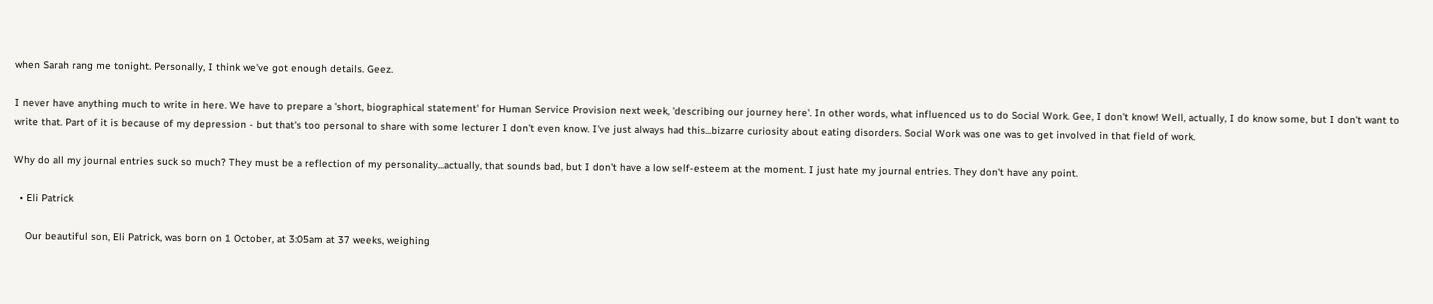when Sarah rang me tonight. Personally, I think we've got enough details. Geez.

I never have anything much to write in here. We have to prepare a 'short, biographical statement' for Human Service Provision next week, 'describing our journey here'. In other words, what influenced us to do Social Work. Gee, I don't know! Well, actually, I do know some, but I don't want to write that. Part of it is because of my depression - but that's too personal to share with some lecturer I don't even know. I've just always had this...bizarre curiosity about eating disorders. Social Work was one was to get involved in that field of work.

Why do all my journal entries suck so much? They must be a reflection of my personality...actually, that sounds bad, but I don't have a low self-esteem at the moment. I just hate my journal entries. They don't have any point.

  • Eli Patrick

    Our beautiful son, Eli Patrick, was born on 1 October, at 3:05am at 37 weeks, weighing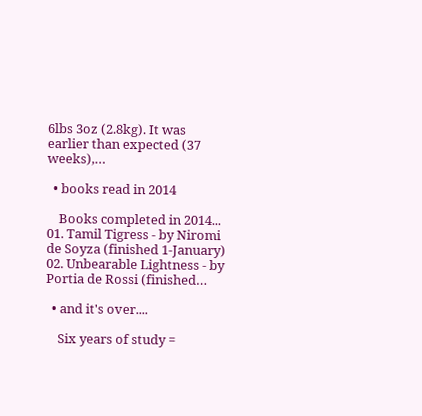6lbs 3oz (2.8kg). It was earlier than expected (37 weeks),…

  • books read in 2014

    Books completed in 2014... 01. Tamil Tigress - by Niromi de Soyza (finished 1-January) 02. Unbearable Lightness - by Portia de Rossi (finished…

  • and it's over....

    Six years of study =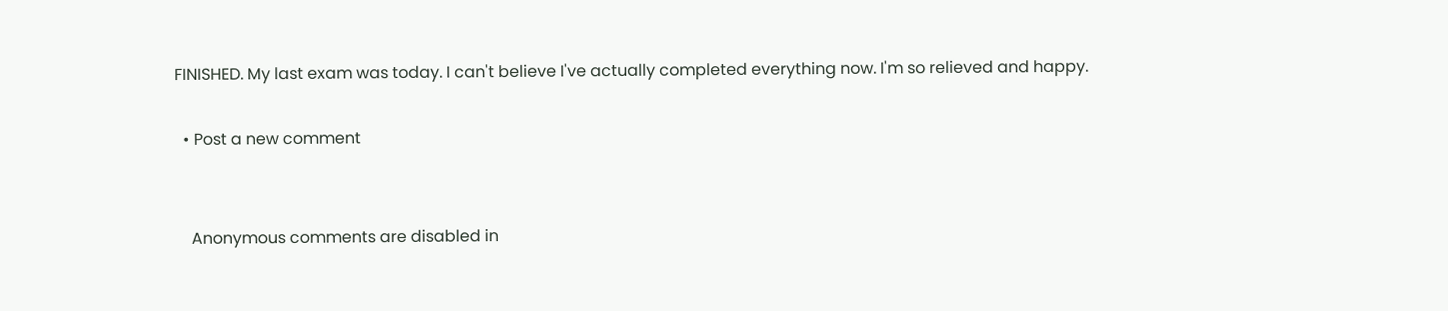FINISHED. My last exam was today. I can't believe I've actually completed everything now. I'm so relieved and happy.

  • Post a new comment


    Anonymous comments are disabled in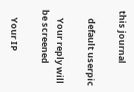this journal

    default userpic

    Your reply will be screened

    Your IP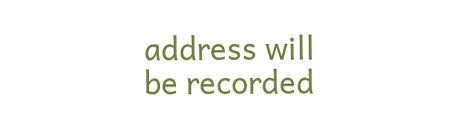address will be recorded